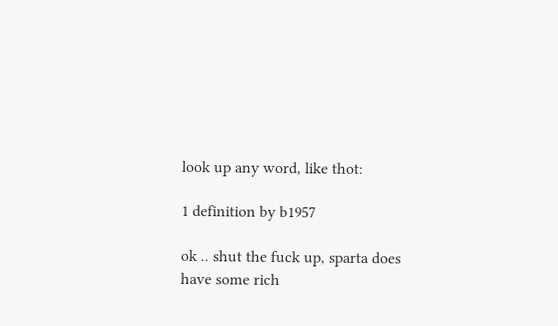look up any word, like thot:

1 definition by b1957

ok .. shut the fuck up, sparta does have some rich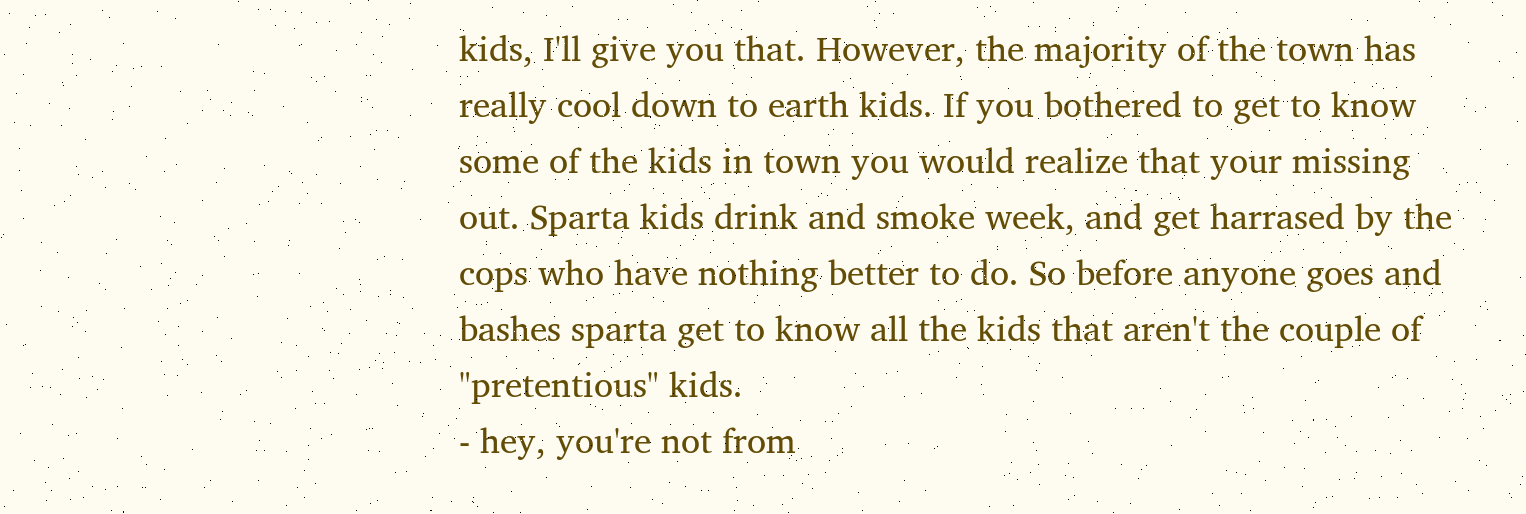kids, I'll give you that. However, the majority of the town has really cool down to earth kids. If you bothered to get to know some of the kids in town you would realize that your missing out. Sparta kids drink and smoke week, and get harrased by the cops who have nothing better to do. So before anyone goes and bashes sparta get to know all the kids that aren't the couple of "pretentious" kids.
- hey, you're not from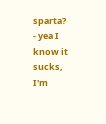sparta?
- yea I know it sucks, I'm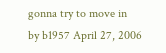gonna try to move in
by b1957 April 27, 2006